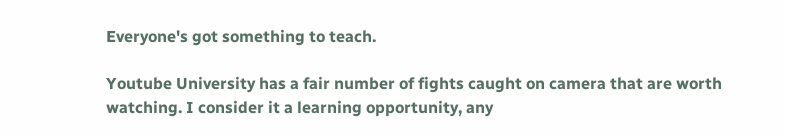Everyone's got something to teach.

Youtube University has a fair number of fights caught on camera that are worth watching. I consider it a learning opportunity, any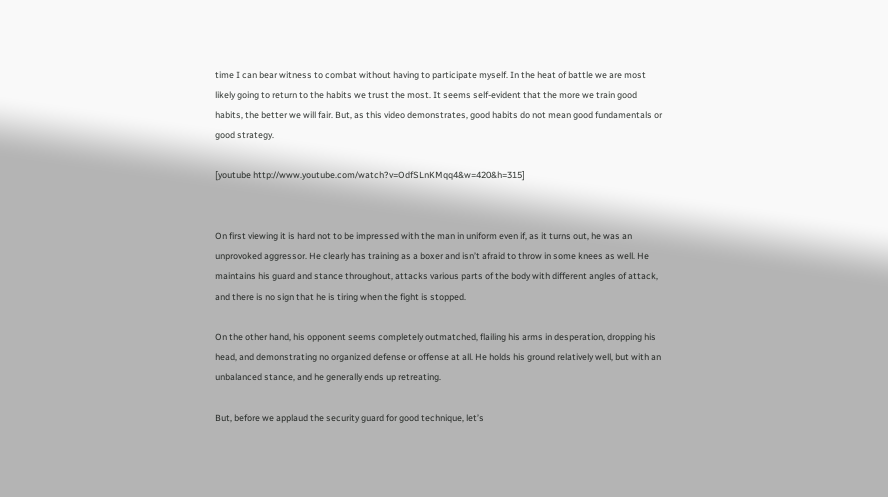time I can bear witness to combat without having to participate myself. In the heat of battle we are most likely going to return to the habits we trust the most. It seems self-evident that the more we train good habits, the better we will fair. But, as this video demonstrates, good habits do not mean good fundamentals or good strategy.

[youtube http://www.youtube.com/watch?v=OdfSLnKMqq4&w=420&h=315]


On first viewing it is hard not to be impressed with the man in uniform even if, as it turns out, he was an unprovoked aggressor. He clearly has training as a boxer and isn’t afraid to throw in some knees as well. He maintains his guard and stance throughout, attacks various parts of the body with different angles of attack, and there is no sign that he is tiring when the fight is stopped.

On the other hand, his opponent seems completely outmatched, flailing his arms in desperation, dropping his head, and demonstrating no organized defense or offense at all. He holds his ground relatively well, but with an unbalanced stance, and he generally ends up retreating.

But, before we applaud the security guard for good technique, let’s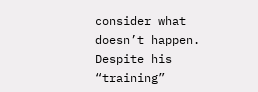consider what doesn’t happen. Despite his “training”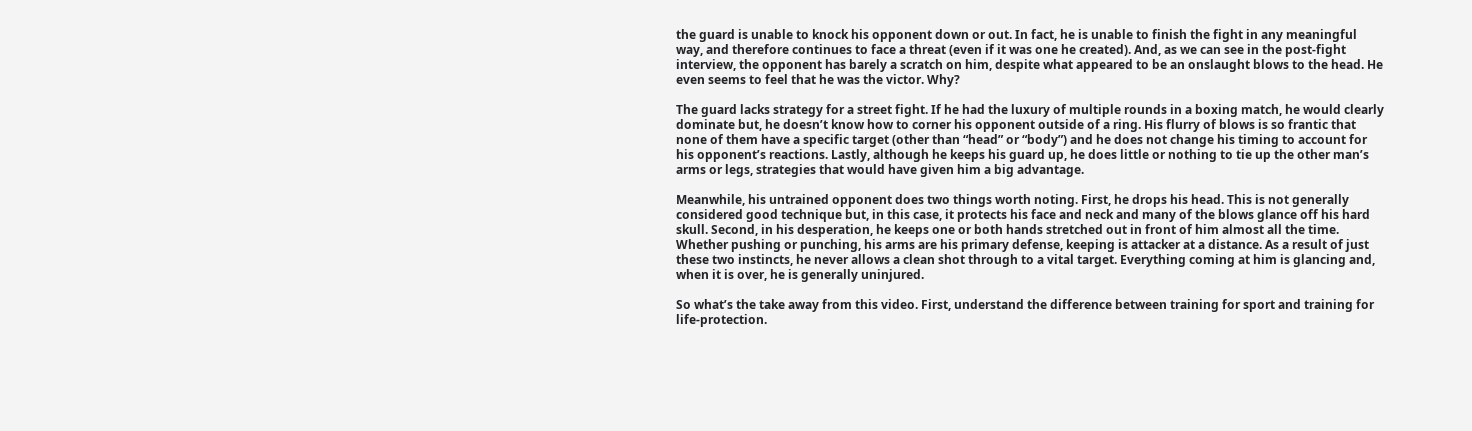the guard is unable to knock his opponent down or out. In fact, he is unable to finish the fight in any meaningful way, and therefore continues to face a threat (even if it was one he created). And, as we can see in the post-fight interview, the opponent has barely a scratch on him, despite what appeared to be an onslaught blows to the head. He even seems to feel that he was the victor. Why?

The guard lacks strategy for a street fight. If he had the luxury of multiple rounds in a boxing match, he would clearly dominate but, he doesn’t know how to corner his opponent outside of a ring. His flurry of blows is so frantic that none of them have a specific target (other than “head” or “body”) and he does not change his timing to account for his opponent’s reactions. Lastly, although he keeps his guard up, he does little or nothing to tie up the other man’s arms or legs, strategies that would have given him a big advantage.

Meanwhile, his untrained opponent does two things worth noting. First, he drops his head. This is not generally considered good technique but, in this case, it protects his face and neck and many of the blows glance off his hard skull. Second, in his desperation, he keeps one or both hands stretched out in front of him almost all the time. Whether pushing or punching, his arms are his primary defense, keeping is attacker at a distance. As a result of just these two instincts, he never allows a clean shot through to a vital target. Everything coming at him is glancing and, when it is over, he is generally uninjured.

So what’s the take away from this video. First, understand the difference between training for sport and training for life-protection.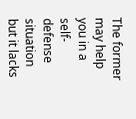The former may help you in a self-defense situation but it lacks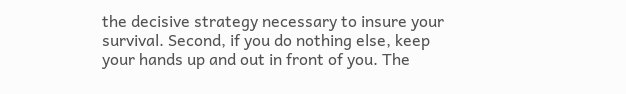the decisive strategy necessary to insure your survival. Second, if you do nothing else, keep your hands up and out in front of you. The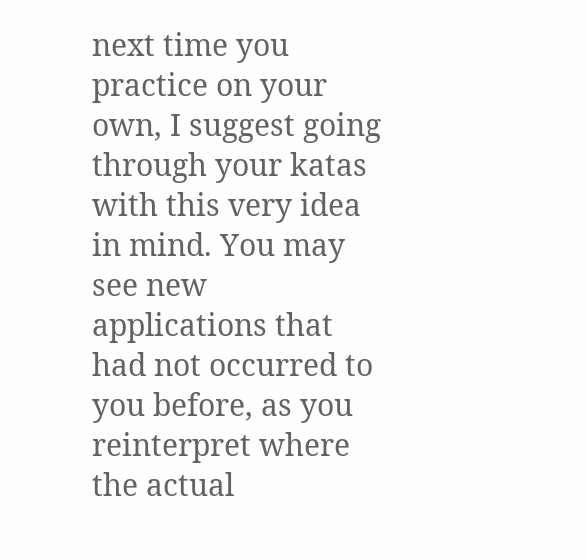next time you practice on your own, I suggest going through your katas with this very idea in mind. You may see new applications that had not occurred to you before, as you reinterpret where the actual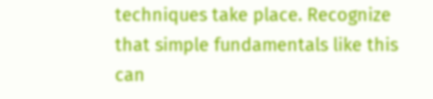techniques take place. Recognize that simple fundamentals like this can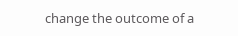change the outcome of a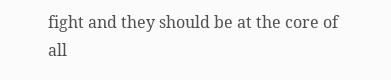fight and they should be at the core of all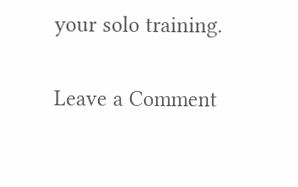your solo training.

Leave a Comment